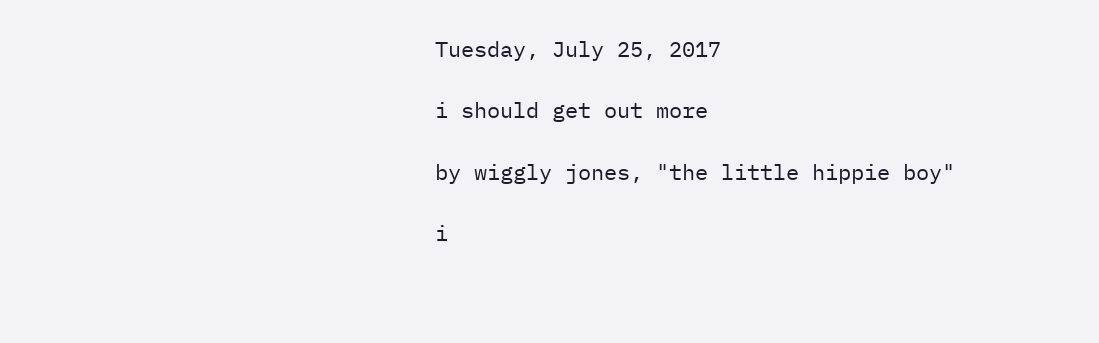Tuesday, July 25, 2017

i should get out more

by wiggly jones, "the little hippie boy"

i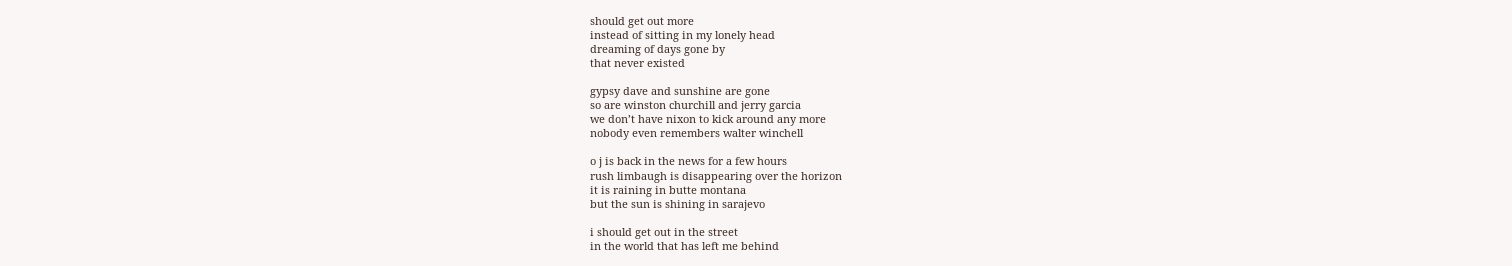should get out more
instead of sitting in my lonely head
dreaming of days gone by
that never existed

gypsy dave and sunshine are gone
so are winston churchill and jerry garcia
we don’t have nixon to kick around any more
nobody even remembers walter winchell

o j is back in the news for a few hours
rush limbaugh is disappearing over the horizon
it is raining in butte montana
but the sun is shining in sarajevo

i should get out in the street
in the world that has left me behind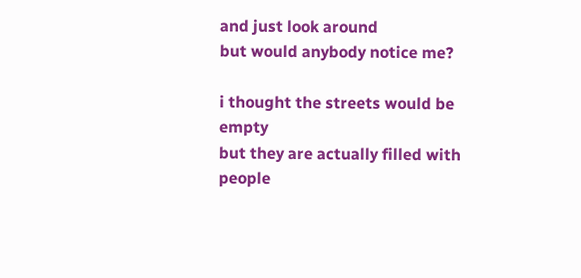and just look around
but would anybody notice me?

i thought the streets would be empty
but they are actually filled with people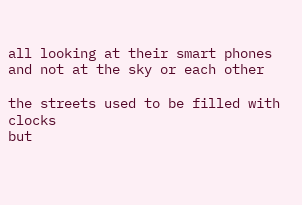all looking at their smart phones
and not at the sky or each other

the streets used to be filled with clocks
but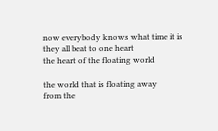now everybody knows what time it is
they all beat to one heart
the heart of the floating world

the world that is floating away
from the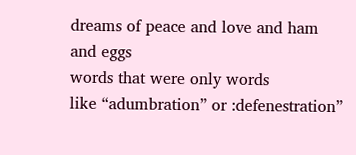dreams of peace and love and ham and eggs
words that were only words
like “adumbration” or :defenestration”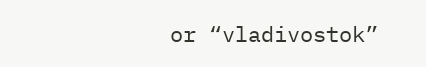or “vladivostok”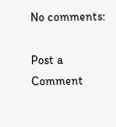No comments:

Post a Comment